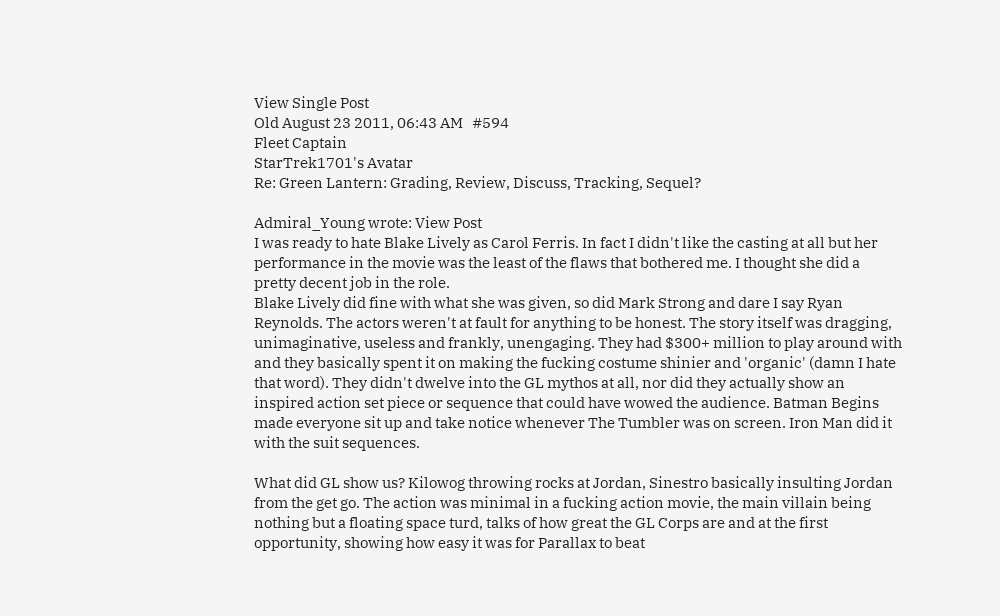View Single Post
Old August 23 2011, 06:43 AM   #594
Fleet Captain
StarTrek1701's Avatar
Re: Green Lantern: Grading, Review, Discuss, Tracking, Sequel?

Admiral_Young wrote: View Post
I was ready to hate Blake Lively as Carol Ferris. In fact I didn't like the casting at all but her performance in the movie was the least of the flaws that bothered me. I thought she did a pretty decent job in the role.
Blake Lively did fine with what she was given, so did Mark Strong and dare I say Ryan Reynolds. The actors weren't at fault for anything to be honest. The story itself was dragging, unimaginative, useless and frankly, unengaging. They had $300+ million to play around with and they basically spent it on making the fucking costume shinier and 'organic' (damn I hate that word). They didn't dwelve into the GL mythos at all, nor did they actually show an inspired action set piece or sequence that could have wowed the audience. Batman Begins made everyone sit up and take notice whenever The Tumbler was on screen. Iron Man did it with the suit sequences.

What did GL show us? Kilowog throwing rocks at Jordan, Sinestro basically insulting Jordan from the get go. The action was minimal in a fucking action movie, the main villain being nothing but a floating space turd, talks of how great the GL Corps are and at the first opportunity, showing how easy it was for Parallax to beat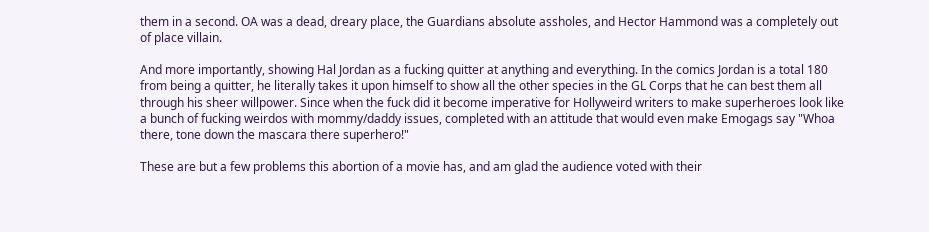them in a second. OA was a dead, dreary place, the Guardians absolute assholes, and Hector Hammond was a completely out of place villain.

And more importantly, showing Hal Jordan as a fucking quitter at anything and everything. In the comics Jordan is a total 180 from being a quitter, he literally takes it upon himself to show all the other species in the GL Corps that he can best them all through his sheer willpower. Since when the fuck did it become imperative for Hollyweird writers to make superheroes look like a bunch of fucking weirdos with mommy/daddy issues, completed with an attitude that would even make Emogags say "Whoa there, tone down the mascara there superhero!"

These are but a few problems this abortion of a movie has, and am glad the audience voted with their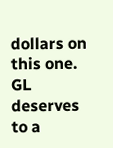dollars on this one. GL deserves to a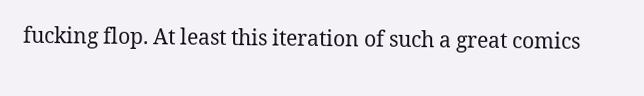fucking flop. At least this iteration of such a great comics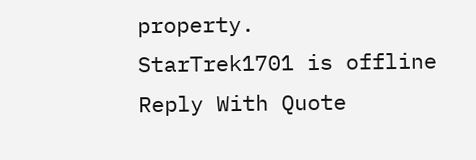property.
StarTrek1701 is offline   Reply With Quote